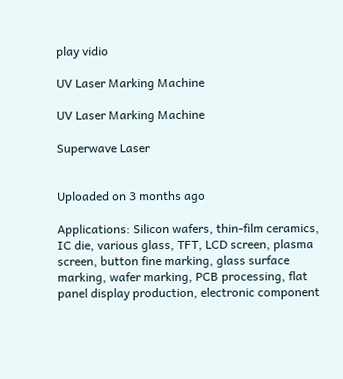play vidio

UV Laser Marking Machine

UV Laser Marking Machine

Superwave Laser


Uploaded on 3 months ago

Applications: Silicon wafers, thin-film ceramics, IC die, various glass, TFT, LCD screen, plasma screen, button fine marking, glass surface marking, wafer marking, PCB processing, flat panel display production, electronic component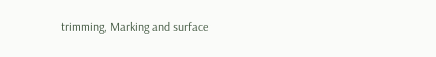trimming, Marking and surface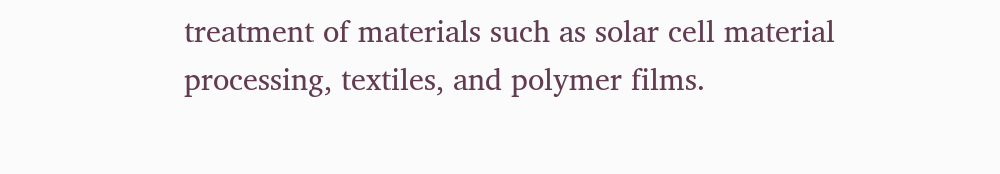treatment of materials such as solar cell material processing, textiles, and polymer films.